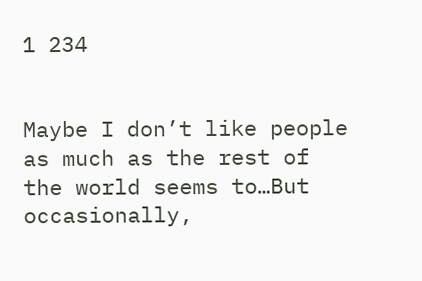1 234


Maybe I don’t like people as much as the rest of the world seems to…But occasionally,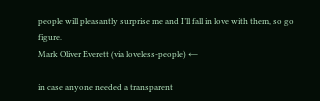people will pleasantly surprise me and I’ll fall in love with them, so go figure.
Mark Oliver Everett (via loveless-people) ←

in case anyone needed a transparent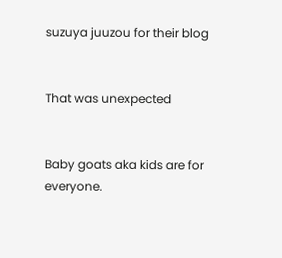suzuya juuzou for their blog


That was unexpected


Baby goats aka kids are for everyone.